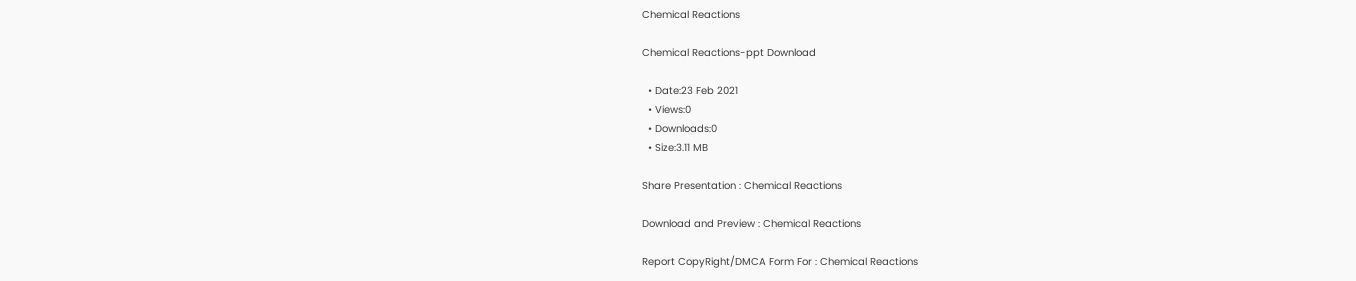Chemical Reactions

Chemical Reactions-ppt Download

  • Date:23 Feb 2021
  • Views:0
  • Downloads:0
  • Size:3.11 MB

Share Presentation : Chemical Reactions

Download and Preview : Chemical Reactions

Report CopyRight/DMCA Form For : Chemical Reactions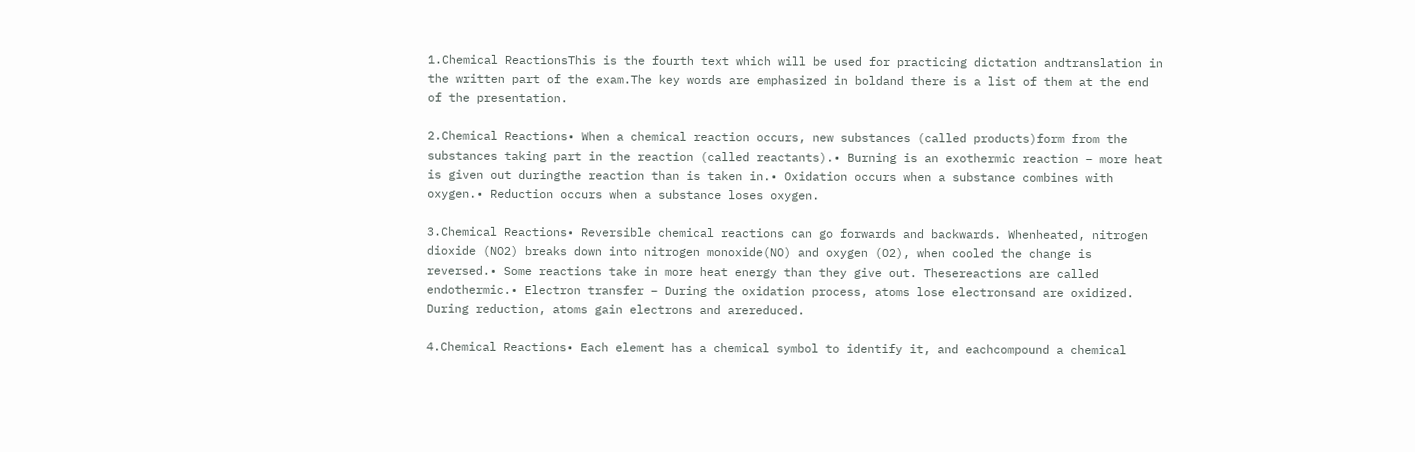1.Chemical ReactionsThis is the fourth text which will be used for practicing dictation andtranslation in the written part of the exam.The key words are emphasized in boldand there is a list of them at the end of the presentation.

2.Chemical Reactions• When a chemical reaction occurs, new substances (called products)form from the substances taking part in the reaction (called reactants).• Burning is an exothermic reaction – more heat is given out duringthe reaction than is taken in.• Oxidation occurs when a substance combines with oxygen.• Reduction occurs when a substance loses oxygen.

3.Chemical Reactions• Reversible chemical reactions can go forwards and backwards. Whenheated, nitrogen dioxide (NO2) breaks down into nitrogen monoxide(NO) and oxygen (O2), when cooled the change is reversed.• Some reactions take in more heat energy than they give out. Thesereactions are called endothermic.• Electron transfer – During the oxidation process, atoms lose electronsand are oxidized. During reduction, atoms gain electrons and arereduced.

4.Chemical Reactions• Each element has a chemical symbol to identify it, and eachcompound a chemical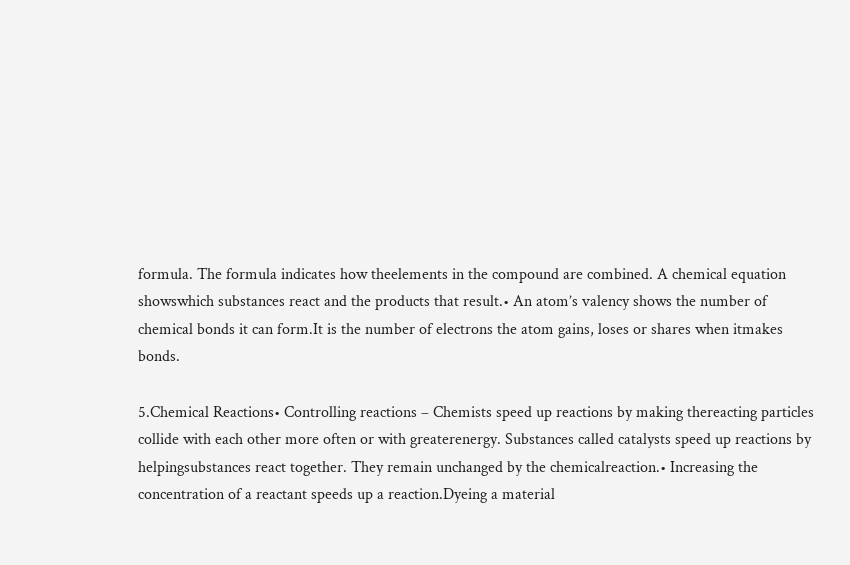formula. The formula indicates how theelements in the compound are combined. A chemical equation showswhich substances react and the products that result.• An atom’s valency shows the number of chemical bonds it can form.It is the number of electrons the atom gains, loses or shares when itmakes bonds.

5.Chemical Reactions• Controlling reactions – Chemists speed up reactions by making thereacting particles collide with each other more often or with greaterenergy. Substances called catalysts speed up reactions by helpingsubstances react together. They remain unchanged by the chemicalreaction.• Increasing the concentration of a reactant speeds up a reaction.Dyeing a material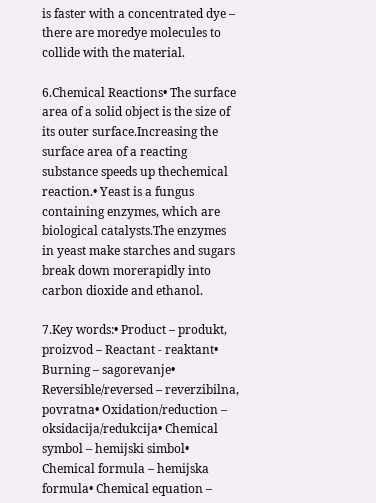is faster with a concentrated dye – there are moredye molecules to collide with the material.

6.Chemical Reactions• The surface area of a solid object is the size of its outer surface.Increasing the surface area of a reacting substance speeds up thechemical reaction.• Yeast is a fungus containing enzymes, which are biological catalysts.The enzymes in yeast make starches and sugars break down morerapidly into carbon dioxide and ethanol.

7.Key words:• Product – produkt, proizvod – Reactant - reaktant• Burning – sagorevanje• Reversible/reversed – reverzibilna, povratna• Oxidation/reduction – oksidacija/redukcija• Chemical symbol – hemijski simbol• Chemical formula – hemijska formula• Chemical equation –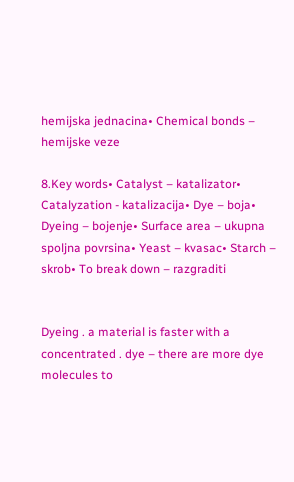hemijska jednacina• Chemical bonds – hemijske veze

8.Key words• Catalyst – katalizator• Catalyzation - katalizacija• Dye – boja• Dyeing – bojenje• Surface area – ukupna spoljna povrsina• Yeast – kvasac• Starch – skrob• To break down – razgraditi


Dyeing . a material is faster with a concentrated . dye – there are more dye molecules to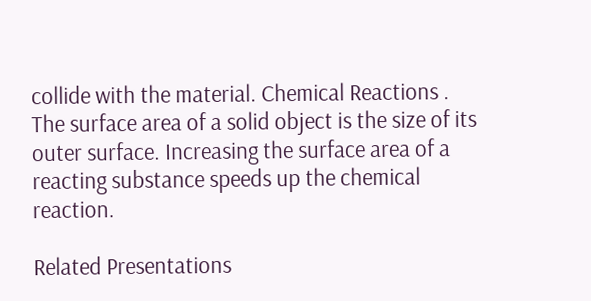collide with the material. Chemical Reactions . The surface area of a solid object is the size of its outer surface. Increasing the surface area of a reacting substance speeds up the chemical reaction.

Related Presentations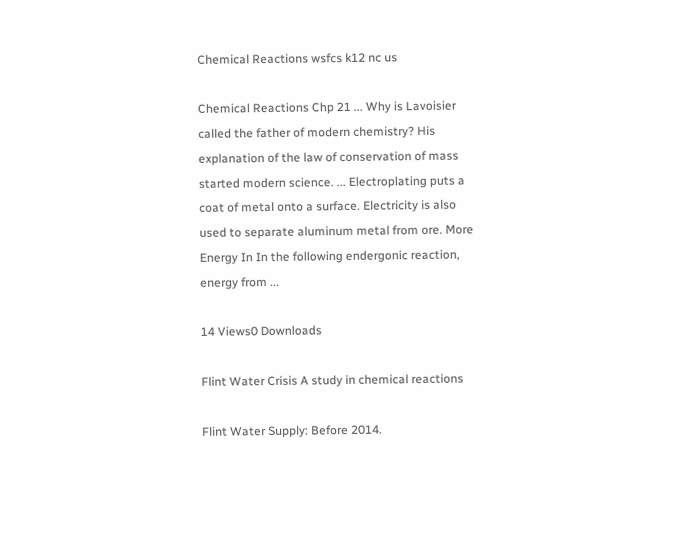Chemical Reactions wsfcs k12 nc us

Chemical Reactions Chp 21 ... Why is Lavoisier called the father of modern chemistry? His explanation of the law of conservation of mass started modern science. ... Electroplating puts a coat of metal onto a surface. Electricity is also used to separate aluminum metal from ore. More Energy In In the following endergonic reaction, energy from ...

14 Views0 Downloads

Flint Water Crisis A study in chemical reactions

Flint Water Supply: Before 2014.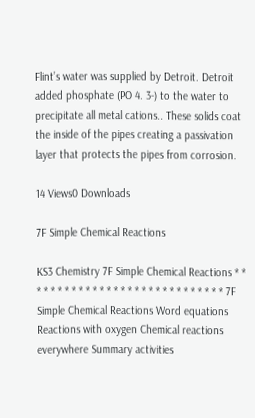Flint’s water was supplied by Detroit. Detroit added phosphate (PO 4. 3-) to the water to precipitate all metal cations.. These solids coat the inside of the pipes creating a passivation layer that protects the pipes from corrosion.

14 Views0 Downloads

7F Simple Chemical Reactions

KS3 Chemistry 7F Simple Chemical Reactions * * * * * * * * * * * * * * * * * * * * * * * * * * * * * 7F Simple Chemical Reactions Word equations Reactions with oxygen Chemical reactions everywhere Summary activities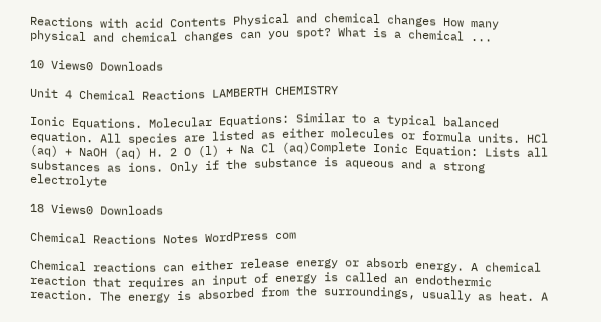Reactions with acid Contents Physical and chemical changes How many physical and chemical changes can you spot? What is a chemical ...

10 Views0 Downloads

Unit 4 Chemical Reactions LAMBERTH CHEMISTRY

Ionic Equations. Molecular Equations: Similar to a typical balanced equation. All species are listed as either molecules or formula units. HCl (aq) + NaOH (aq) H. 2 O (l) + Na Cl (aq)Complete Ionic Equation: Lists all substances as ions. Only if the substance is aqueous and a strong electrolyte

18 Views0 Downloads

Chemical Reactions Notes WordPress com

Chemical reactions can either release energy or absorb energy. A chemical reaction that requires an input of energy is called an endothermic reaction. The energy is absorbed from the surroundings, usually as heat. A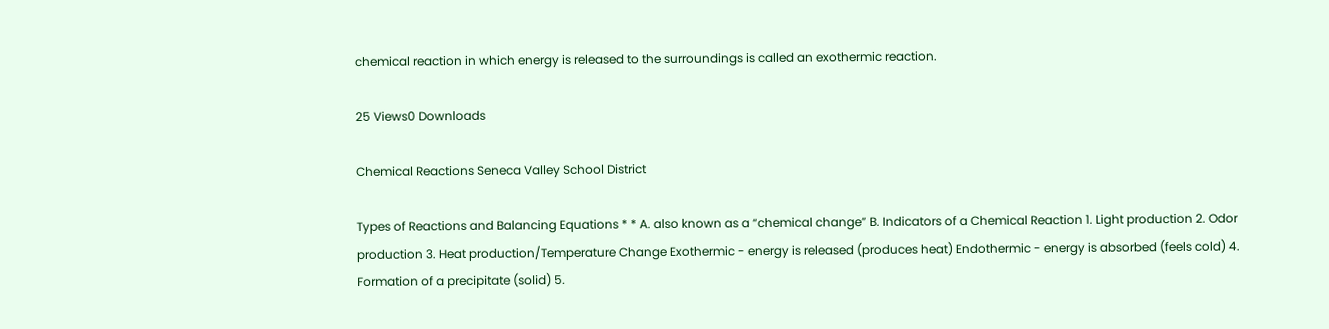chemical reaction in which energy is released to the surroundings is called an exothermic reaction.

25 Views0 Downloads

Chemical Reactions Seneca Valley School District

Types of Reactions and Balancing Equations * * A. also known as a “chemical change” B. Indicators of a Chemical Reaction 1. Light production 2. Odor production 3. Heat production/Temperature Change Exothermic - energy is released (produces heat) Endothermic - energy is absorbed (feels cold) 4. Formation of a precipitate (solid) 5.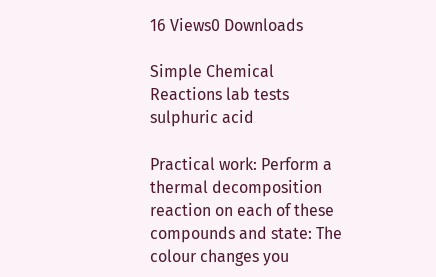16 Views0 Downloads

Simple Chemical Reactions lab tests sulphuric acid

Practical work: Perform a thermal decomposition reaction on each of these compounds and state: The colour changes you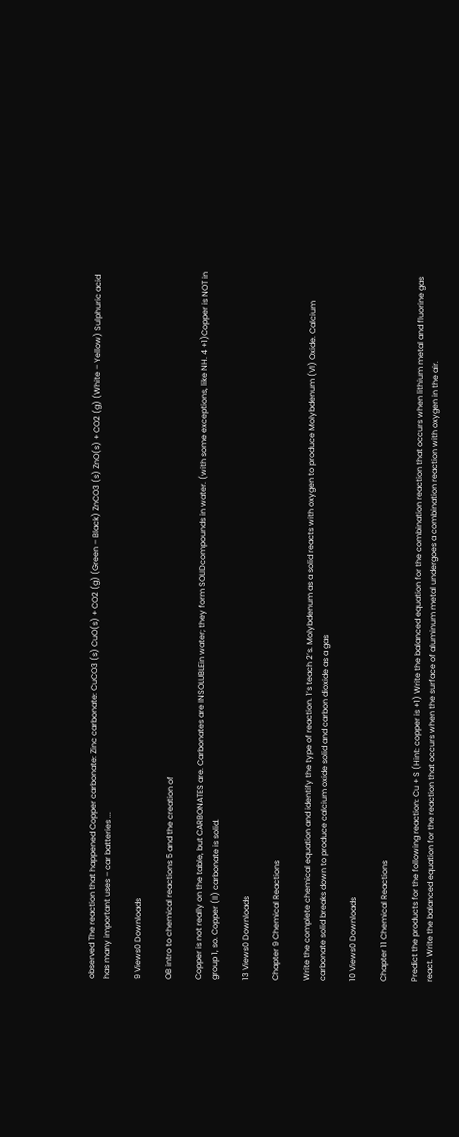observed The reaction that happened Copper carbonate: Zinc carbonate: CuCO3 (s) CuO(s) + CO2 (g) (Green – Black) ZnCO3 (s) ZnO(s) + CO2 (g) (White – Yellow) Sulphuric acid has many important uses – car batteries ...

9 Views0 Downloads

OB intro to chemical reactions 5 and the creation of

Copper is not really on the table, but CARBONATES are. Carbonates are INSOLUBLEin water; they form SOLIDcompounds in water. (with some exceptions, like NH. 4 +1)Copper is NOT in group 1, so. Copper (II) carbonate is solid.

13 Views0 Downloads

Chapter 9 Chemical Reactions

Write the complete chemical equation and identify the type of reaction. 1’s teach 2’s. Molybdenum as a solid reacts with oxygen to produce Molybdenum (VI) Oxide. Calcium carbonate solid breaks down to produce calcium oxide solid and carbon dioxide as a gas

10 Views0 Downloads

Chapter 11 Chemical Reactions

Predict the products for the following reaction: Cu + S (Hint: copper is +1) Write the balanced equation for the combination reaction that occurs when lithium metal and fluorine gas react. Write the balanced equation for the reaction that occurs when the surface of aluminum metal undergoes a combination reaction with oxygen in the air.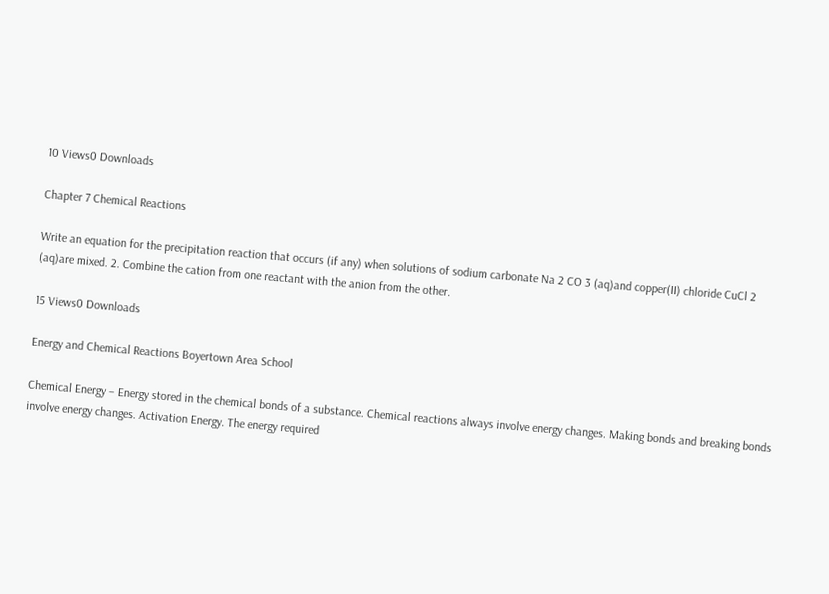10 Views0 Downloads

Chapter 7 Chemical Reactions

Write an equation for the precipitation reaction that occurs (if any) when solutions of sodium carbonate Na 2 CO 3 (aq)and copper(II) chloride CuCl 2 (aq)are mixed. 2. Combine the cation from one reactant with the anion from the other.

15 Views0 Downloads

Energy and Chemical Reactions Boyertown Area School

Chemical Energy – Energy stored in the chemical bonds of a substance. Chemical reactions always involve energy changes. Making bonds and breaking bonds involve energy changes. Activation Energy. The energy required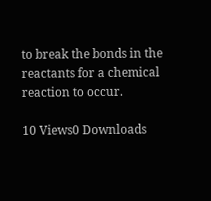to break the bonds in the reactants for a chemical reaction to occur.

10 Views0 Downloads